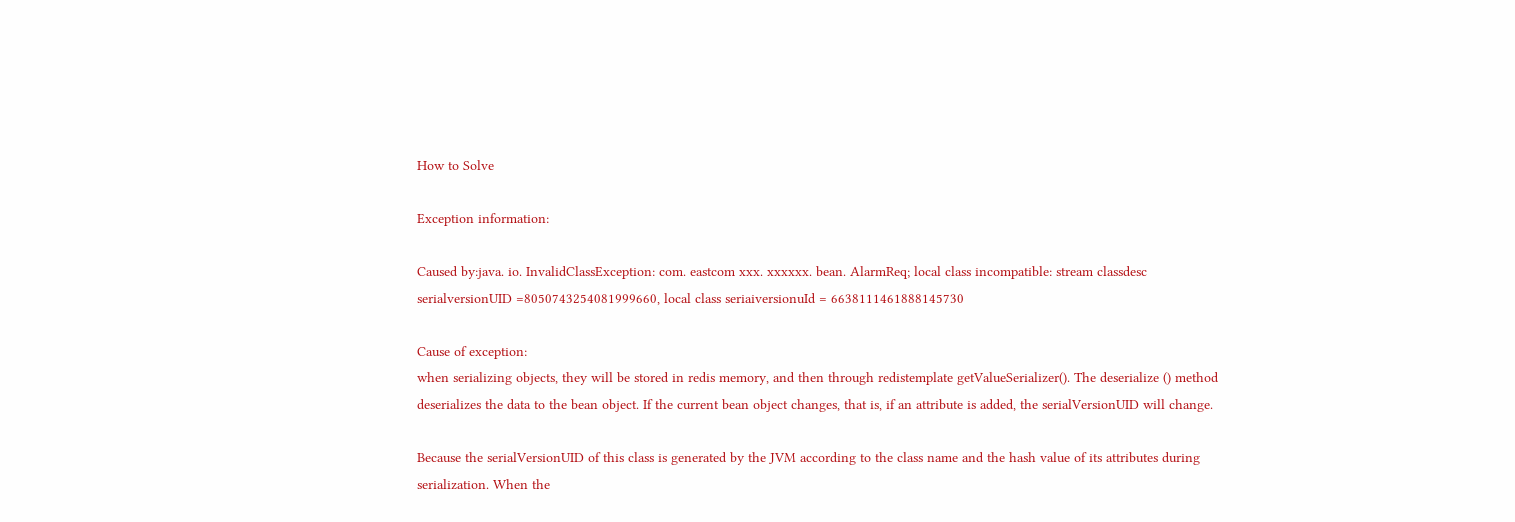How to Solve

Exception information:

Caused by:java. io. InvalidClassException: com. eastcom xxx. xxxxxx. bean. AlarmReq; local class incompatible: stream classdesc serialversionUID =8050743254081999660, local class seriaiversionuId = 6638111461888145730

Cause of exception:
when serializing objects, they will be stored in redis memory, and then through redistemplate getValueSerializer(). The deserialize () method deserializes the data to the bean object. If the current bean object changes, that is, if an attribute is added, the serialVersionUID will change.

Because the serialVersionUID of this class is generated by the JVM according to the class name and the hash value of its attributes during serialization. When the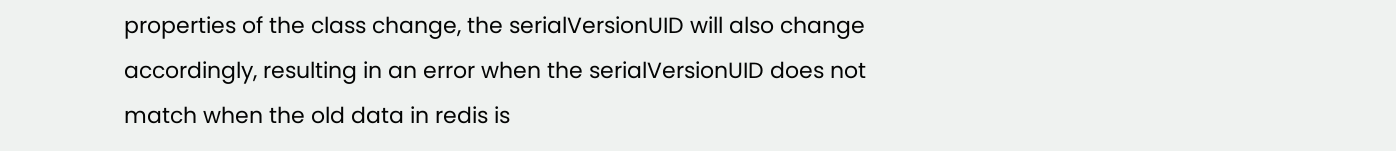properties of the class change, the serialVersionUID will also change accordingly, resulting in an error when the serialVersionUID does not match when the old data in redis is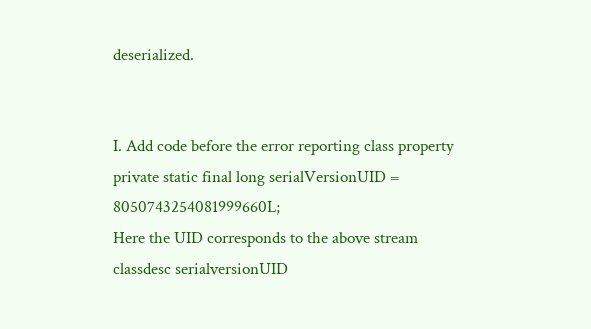deserialized.


I. Add code before the error reporting class property
private static final long serialVersionUID = 8050743254081999660L;
Here the UID corresponds to the above stream classdesc serialversionUID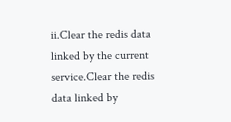ii.Clear the redis data linked by the current service.Clear the redis data linked by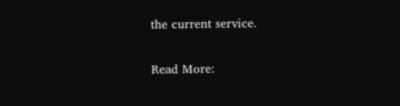the current service.

Read More: